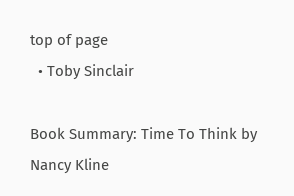top of page
  • Toby Sinclair

Book Summary: Time To Think by Nancy Kline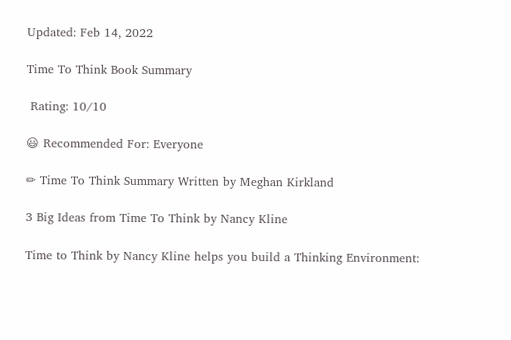Updated: Feb 14, 2022

Time To Think Book Summary

 Rating: 10/10

😃 Recommended For: Everyone

✏ Time To Think Summary Written by Meghan Kirkland

3 Big Ideas from Time To Think by Nancy Kline

Time to Think by Nancy Kline helps you build a Thinking Environment: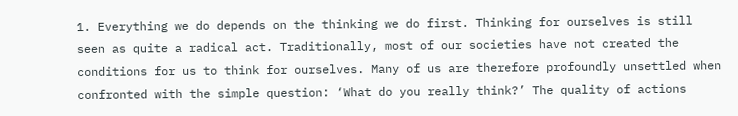1. Everything we do depends on the thinking we do first. Thinking for ourselves is still seen as quite a radical act. Traditionally, most of our societies have not created the conditions for us to think for ourselves. Many of us are therefore profoundly unsettled when confronted with the simple question: ‘What do you really think?’ The quality of actions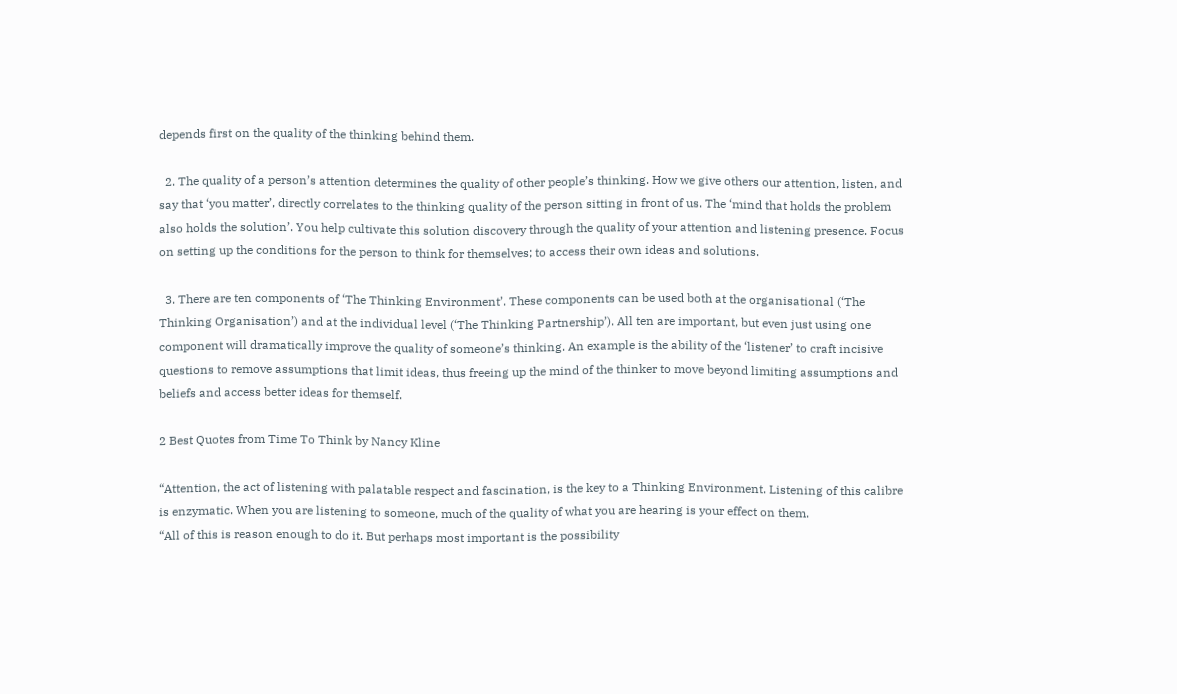depends first on the quality of the thinking behind them.

  2. The quality of a person’s attention determines the quality of other people’s thinking. How we give others our attention, listen, and say that ‘you matter’, directly correlates to the thinking quality of the person sitting in front of us. The ‘mind that holds the problem also holds the solution’. You help cultivate this solution discovery through the quality of your attention and listening presence. Focus on setting up the conditions for the person to think for themselves; to access their own ideas and solutions.

  3. There are ten components of ‘The Thinking Environment’. These components can be used both at the organisational (‘The Thinking Organisation’) and at the individual level (‘The Thinking Partnership’). All ten are important, but even just using one component will dramatically improve the quality of someone’s thinking. An example is the ability of the ‘listener’ to craft incisive questions to remove assumptions that limit ideas, thus freeing up the mind of the thinker to move beyond limiting assumptions and beliefs and access better ideas for themself.

2 Best Quotes from Time To Think by Nancy Kline

“Attention, the act of listening with palatable respect and fascination, is the key to a Thinking Environment. Listening of this calibre is enzymatic. When you are listening to someone, much of the quality of what you are hearing is your effect on them.
“All of this is reason enough to do it. But perhaps most important is the possibility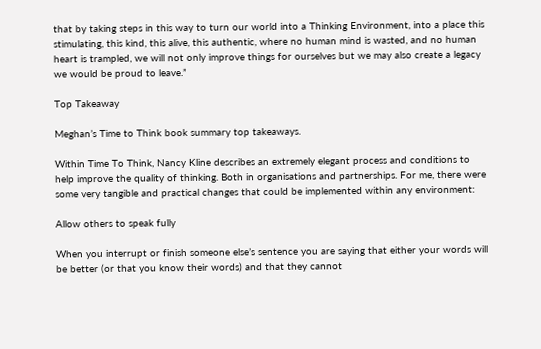that by taking steps in this way to turn our world into a Thinking Environment, into a place this stimulating, this kind, this alive, this authentic, where no human mind is wasted, and no human heart is trampled, we will not only improve things for ourselves but we may also create a legacy we would be proud to leave.”

Top Takeaway

Meghan’s Time to Think book summary top takeaways.

Within Time To Think, Nancy Kline describes an extremely elegant process and conditions to help improve the quality of thinking. Both in organisations and partnerships. For me, there were some very tangible and practical changes that could be implemented within any environment:

Allow others to speak fully

When you interrupt or finish someone else’s sentence you are saying that either your words will be better (or that you know their words) and that they cannot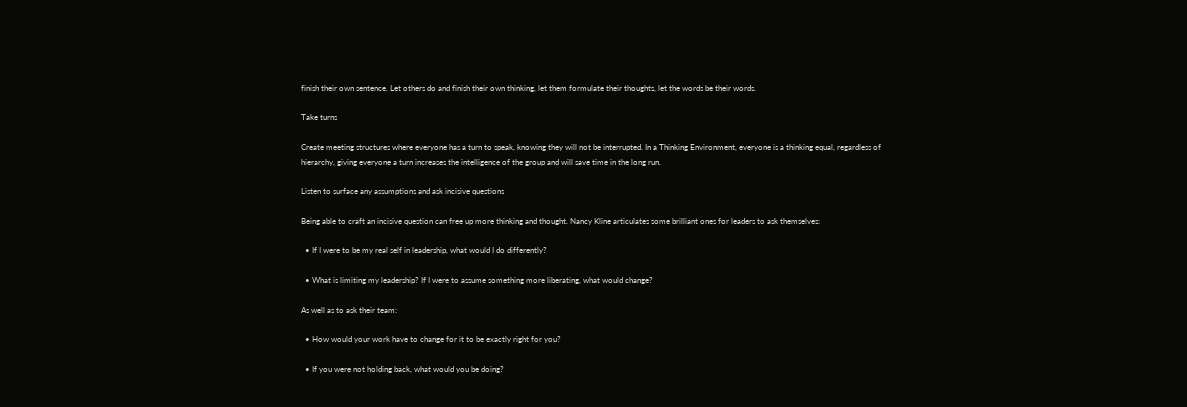finish their own sentence. Let others do and finish their own thinking, let them formulate their thoughts, let the words be their words.

Take turns

Create meeting structures where everyone has a turn to speak, knowing they will not be interrupted. In a Thinking Environment, everyone is a thinking equal, regardless of hierarchy, giving everyone a turn increases the intelligence of the group and will save time in the long run.

Listen to surface any assumptions and ask incisive questions

Being able to craft an incisive question can free up more thinking and thought. Nancy Kline articulates some brilliant ones for leaders to ask themselves:

  • If I were to be my real self in leadership, what would I do differently?

  • What is limiting my leadership? If I were to assume something more liberating, what would change?

As well as to ask their team:

  • How would your work have to change for it to be exactly right for you?

  • If you were not holding back, what would you be doing?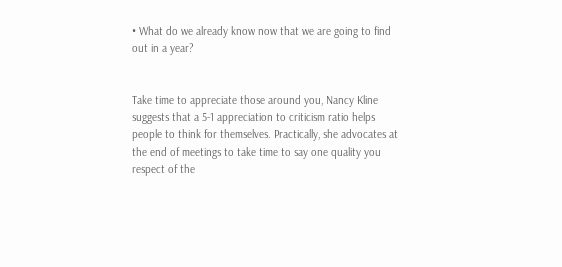• What do we already know now that we are going to find out in a year?


Take time to appreciate those around you, Nancy Kline suggests that a 5-1 appreciation to criticism ratio helps people to think for themselves. Practically, she advocates at the end of meetings to take time to say one quality you respect of the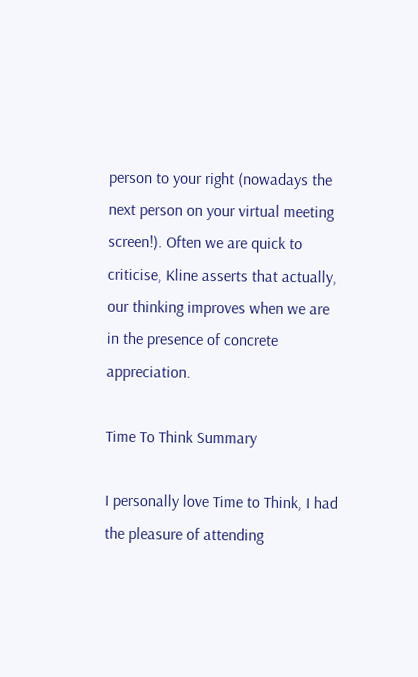person to your right (nowadays the next person on your virtual meeting screen!). Often we are quick to criticise, Kline asserts that actually, our thinking improves when we are in the presence of concrete appreciation.

Time To Think Summary

I personally love Time to Think, I had the pleasure of attending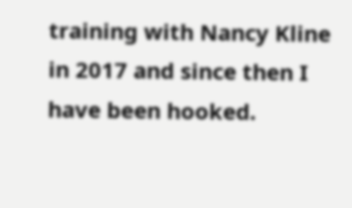training with Nancy Kline in 2017 and since then I have been hooked.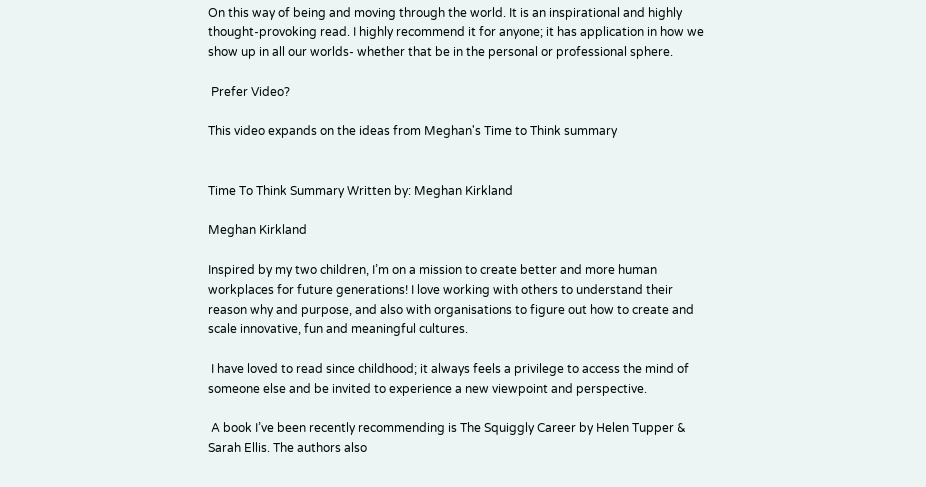On this way of being and moving through the world. It is an inspirational and highly thought-provoking read. I highly recommend it for anyone; it has application in how we show up in all our worlds- whether that be in the personal or professional sphere.

 Prefer Video?

This video expands on the ideas from Meghan's Time to Think summary


Time To Think Summary Written by: Meghan Kirkland

Meghan Kirkland

Inspired by my two children, I’m on a mission to create better and more human workplaces for future generations! I love working with others to understand their reason why and purpose, and also with organisations to figure out how to create and scale innovative, fun and meaningful cultures.

 I have loved to read since childhood; it always feels a privilege to access the mind of someone else and be invited to experience a new viewpoint and perspective.

 A book I’ve been recently recommending is The Squiggly Career by Helen Tupper & Sarah Ellis. The authors also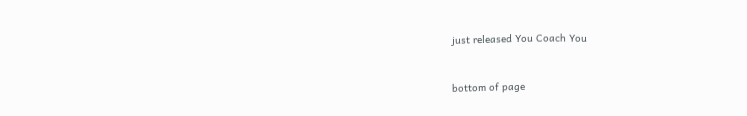just released You Coach You


bottom of page